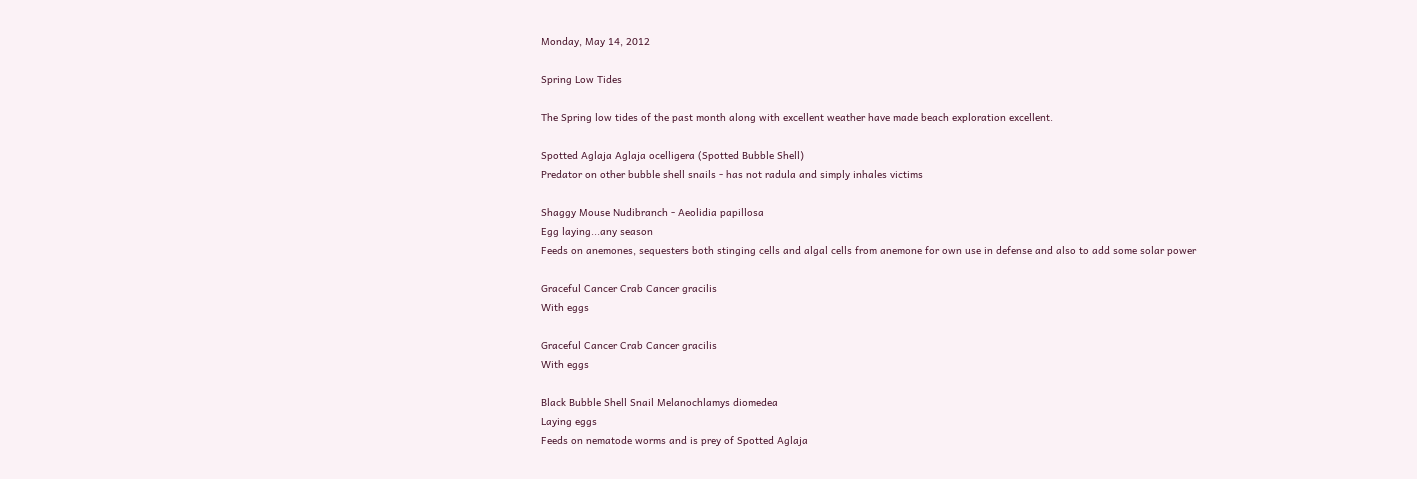Monday, May 14, 2012

Spring Low Tides

The Spring low tides of the past month along with excellent weather have made beach exploration excellent.

Spotted Aglaja Aglaja ocelligera (Spotted Bubble Shell)
Predator on other bubble shell snails - has not radula and simply inhales victims

Shaggy Mouse Nudibranch - Aeolidia papillosa
Egg laying...any season
Feeds on anemones, sequesters both stinging cells and algal cells from anemone for own use in defense and also to add some solar power

Graceful Cancer Crab Cancer gracilis
With eggs

Graceful Cancer Crab Cancer gracilis
With eggs

Black Bubble Shell Snail Melanochlamys diomedea
Laying eggs
Feeds on nematode worms and is prey of Spotted Aglaja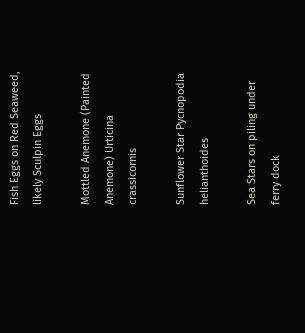Fish Eggs on Red Seaweed, likely Sculpin Eggs

Mottled Anemone (Painted Anemone) Urticina crassicornis

Sunflower Star Pycnopodia helianthoides

Sea Stars on piling under ferry dock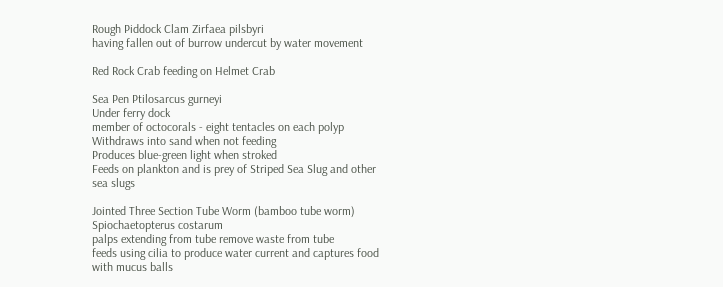Rough Piddock Clam Zirfaea pilsbyri
having fallen out of burrow undercut by water movement

Red Rock Crab feeding on Helmet Crab

Sea Pen Ptilosarcus gurneyi
Under ferry dock
member of octocorals - eight tentacles on each polyp
Withdraws into sand when not feeding
Produces blue-green light when stroked
Feeds on plankton and is prey of Striped Sea Slug and other sea slugs

Jointed Three Section Tube Worm (bamboo tube worm)
Spiochaetopterus costarum
palps extending from tube remove waste from tube
feeds using cilia to produce water current and captures food with mucus balls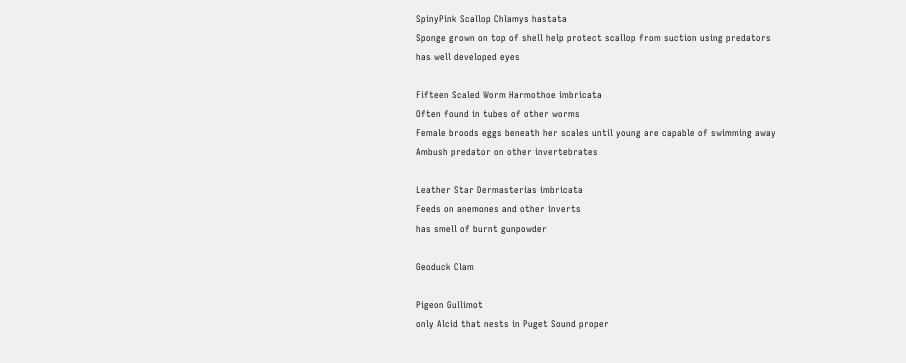SpinyPink Scallop Chlamys hastata
Sponge grown on top of shell help protect scallop from suction using predators
has well developed eyes

Fifteen Scaled Worm Harmothoe imbricata
Often found in tubes of other worms
Female broods eggs beneath her scales until young are capable of swimming away
Ambush predator on other invertebrates

Leather Star Dermasterias imbricata
Feeds on anemones and other inverts
has smell of burnt gunpowder

Geoduck Clam

Pigeon Gullimot
only Alcid that nests in Puget Sound proper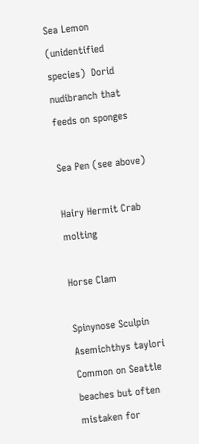Sea Lemon (unidentified species)  Dorid nudibranch that feeds on sponges

Sea Pen (see above)

Hairy Hermit Crab molting

Horse Clam

Spinynose Sculpin Asemichthys taylori
Common on Seattle beaches but often mistaken for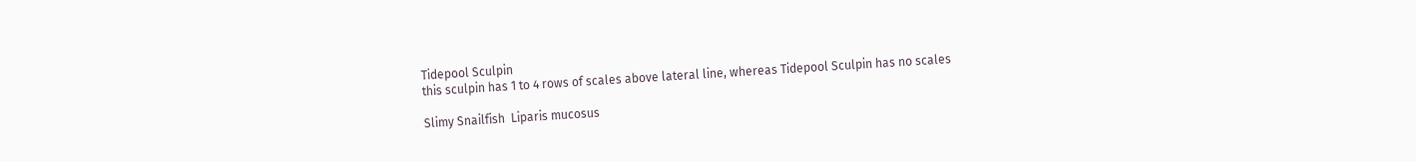Tidepool Sculpin
this sculpin has 1 to 4 rows of scales above lateral line, whereas Tidepool Sculpin has no scales

Slimy Snailfish  Liparis mucosus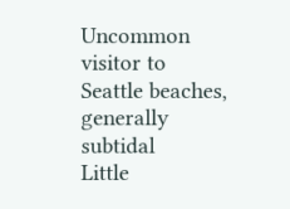Uncommon visitor to Seattle beaches, generally subtidal
Little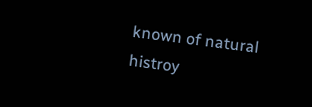known of natural histroy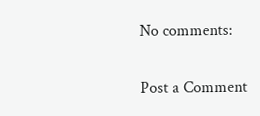No comments:

Post a Comment